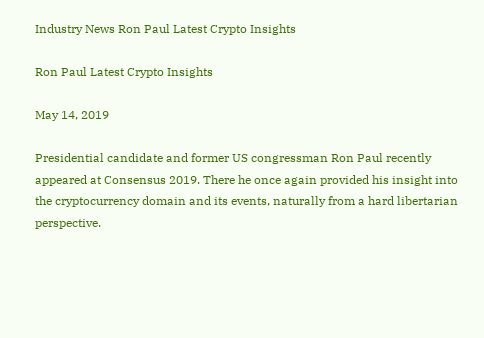Industry News Ron Paul Latest Crypto Insights

Ron Paul Latest Crypto Insights

May 14, 2019

Presidential candidate and former US congressman Ron Paul recently appeared at Consensus 2019. There he once again provided his insight into the cryptocurrency domain and its events, naturally from a hard libertarian perspective.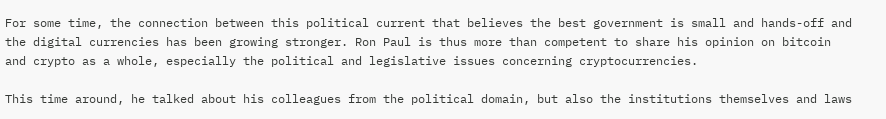For some time, the connection between this political current that believes the best government is small and hands-off and the digital currencies has been growing stronger. Ron Paul is thus more than competent to share his opinion on bitcoin and crypto as a whole, especially the political and legislative issues concerning cryptocurrencies.

This time around, he talked about his colleagues from the political domain, but also the institutions themselves and laws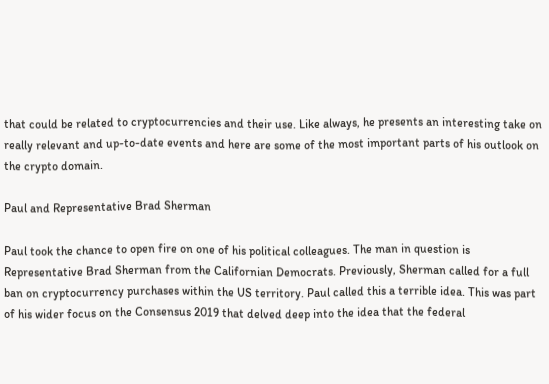that could be related to cryptocurrencies and their use. Like always, he presents an interesting take on really relevant and up-to-date events and here are some of the most important parts of his outlook on the crypto domain.

Paul and Representative Brad Sherman

Paul took the chance to open fire on one of his political colleagues. The man in question is Representative Brad Sherman from the Californian Democrats. Previously, Sherman called for a full ban on cryptocurrency purchases within the US territory. Paul called this a terrible idea. This was part of his wider focus on the Consensus 2019 that delved deep into the idea that the federal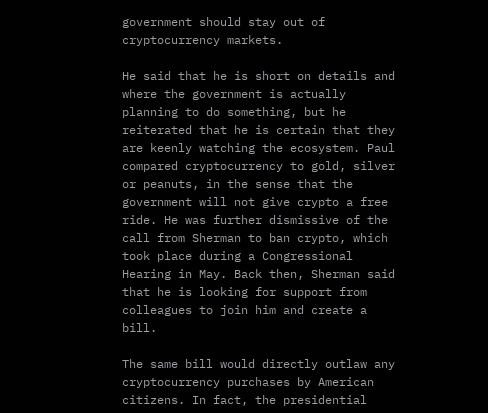government should stay out of cryptocurrency markets.

He said that he is short on details and where the government is actually planning to do something, but he reiterated that he is certain that they are keenly watching the ecosystem. Paul compared cryptocurrency to gold, silver or peanuts, in the sense that the government will not give crypto a free ride. He was further dismissive of the call from Sherman to ban crypto, which took place during a Congressional Hearing in May. Back then, Sherman said that he is looking for support from colleagues to join him and create a bill.

The same bill would directly outlaw any cryptocurrency purchases by American citizens. In fact, the presidential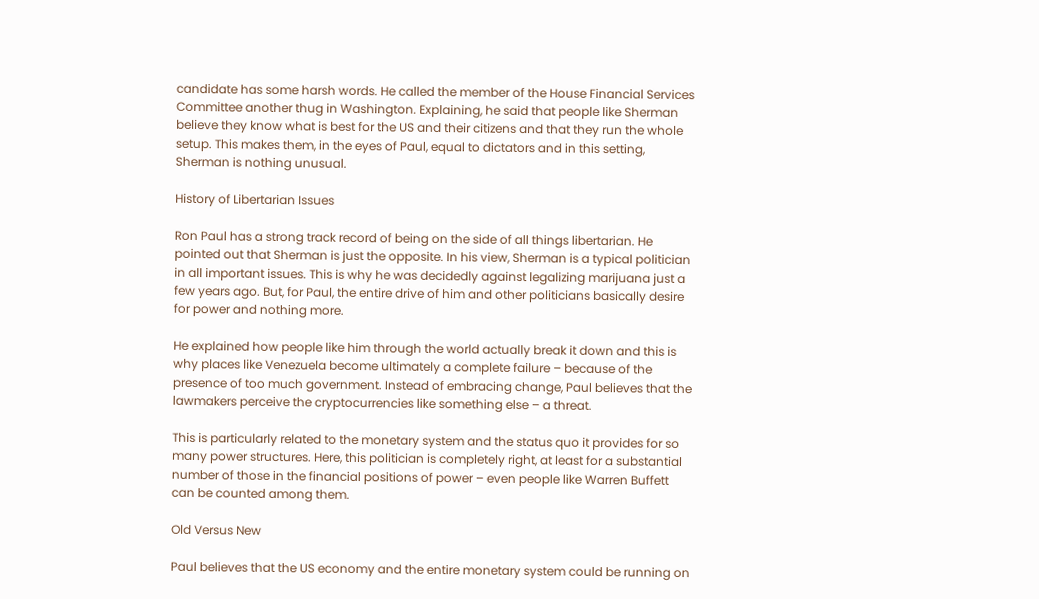candidate has some harsh words. He called the member of the House Financial Services Committee another thug in Washington. Explaining, he said that people like Sherman believe they know what is best for the US and their citizens and that they run the whole setup. This makes them, in the eyes of Paul, equal to dictators and in this setting, Sherman is nothing unusual.

History of Libertarian Issues

Ron Paul has a strong track record of being on the side of all things libertarian. He pointed out that Sherman is just the opposite. In his view, Sherman is a typical politician in all important issues. This is why he was decidedly against legalizing marijuana just a few years ago. But, for Paul, the entire drive of him and other politicians basically desire for power and nothing more.

He explained how people like him through the world actually break it down and this is why places like Venezuela become ultimately a complete failure – because of the presence of too much government. Instead of embracing change, Paul believes that the lawmakers perceive the cryptocurrencies like something else – a threat.

This is particularly related to the monetary system and the status quo it provides for so many power structures. Here, this politician is completely right, at least for a substantial number of those in the financial positions of power – even people like Warren Buffett can be counted among them.

Old Versus New

Paul believes that the US economy and the entire monetary system could be running on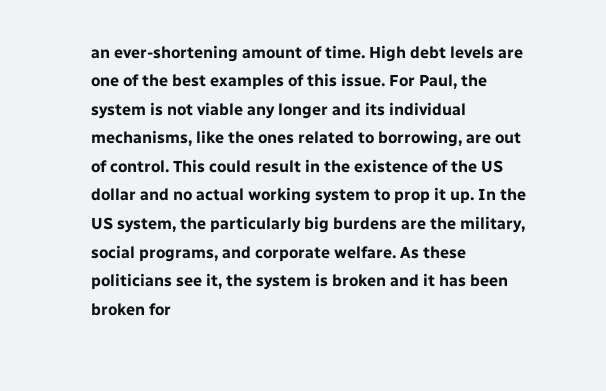an ever-shortening amount of time. High debt levels are one of the best examples of this issue. For Paul, the system is not viable any longer and its individual mechanisms, like the ones related to borrowing, are out of control. This could result in the existence of the US dollar and no actual working system to prop it up. In the US system, the particularly big burdens are the military, social programs, and corporate welfare. As these politicians see it, the system is broken and it has been broken for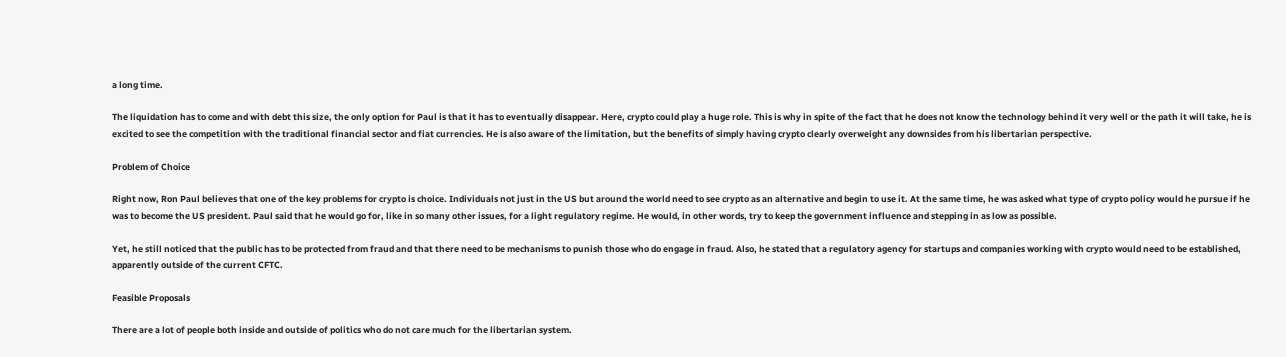a long time.

The liquidation has to come and with debt this size, the only option for Paul is that it has to eventually disappear. Here, crypto could play a huge role. This is why in spite of the fact that he does not know the technology behind it very well or the path it will take, he is excited to see the competition with the traditional financial sector and fiat currencies. He is also aware of the limitation, but the benefits of simply having crypto clearly overweight any downsides from his libertarian perspective.

Problem of Choice

Right now, Ron Paul believes that one of the key problems for crypto is choice. Individuals not just in the US but around the world need to see crypto as an alternative and begin to use it. At the same time, he was asked what type of crypto policy would he pursue if he was to become the US president. Paul said that he would go for, like in so many other issues, for a light regulatory regime. He would, in other words, try to keep the government influence and stepping in as low as possible.

Yet, he still noticed that the public has to be protected from fraud and that there need to be mechanisms to punish those who do engage in fraud. Also, he stated that a regulatory agency for startups and companies working with crypto would need to be established, apparently outside of the current CFTC.

Feasible Proposals

There are a lot of people both inside and outside of politics who do not care much for the libertarian system.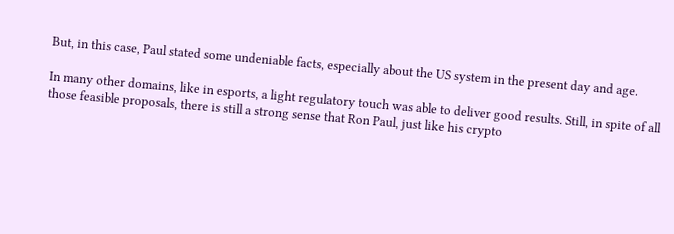But, in this case, Paul stated some undeniable facts, especially about the US system in the present day and age.

In many other domains, like in esports, a light regulatory touch was able to deliver good results. Still, in spite of all those feasible proposals, there is still a strong sense that Ron Paul, just like his crypto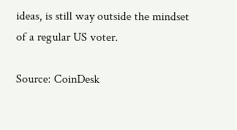ideas, is still way outside the mindset of a regular US voter.

Source: CoinDesk